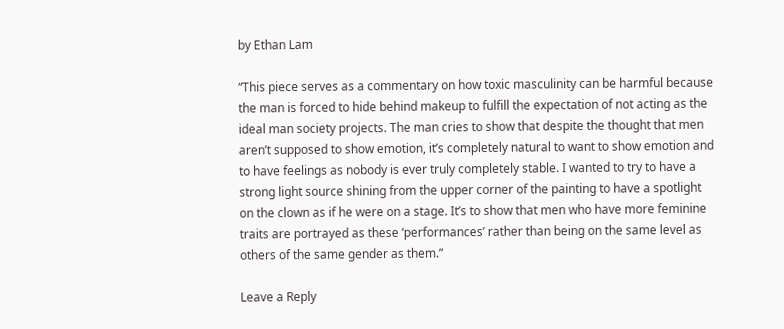by Ethan Lam

“This piece serves as a commentary on how toxic masculinity can be harmful because the man is forced to hide behind makeup to fulfill the expectation of not acting as the ideal man society projects. The man cries to show that despite the thought that men aren’t supposed to show emotion, it’s completely natural to want to show emotion and to have feelings as nobody is ever truly completely stable. I wanted to try to have a strong light source shining from the upper corner of the painting to have a spotlight on the clown as if he were on a stage. It’s to show that men who have more feminine traits are portrayed as these ‘performances’ rather than being on the same level as others of the same gender as them.”

Leave a Reply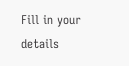Fill in your details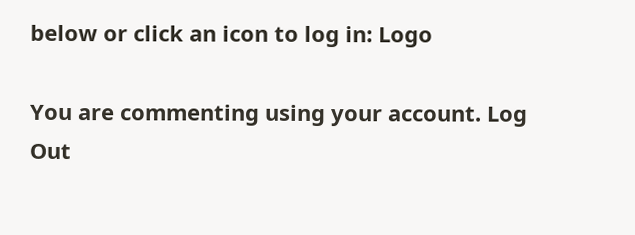below or click an icon to log in: Logo

You are commenting using your account. Log Out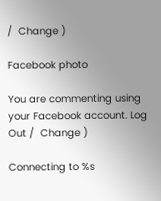/  Change )

Facebook photo

You are commenting using your Facebook account. Log Out /  Change )

Connecting to %s